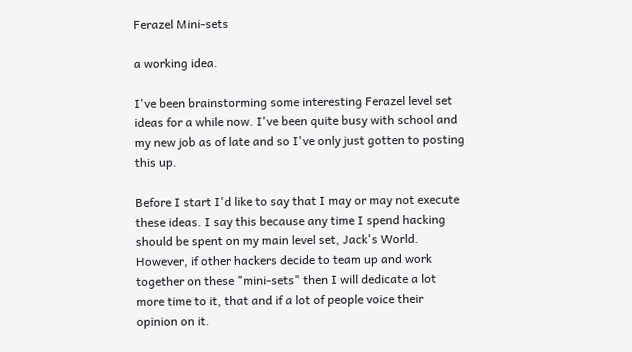Ferazel Mini-sets

a working idea.

I've been brainstorming some interesting Ferazel level set ideas for a while now. I've been quite busy with school and my new job as of late and so I've only just gotten to posting this up.

Before I start I'd like to say that I may or may not execute these ideas. I say this because any time I spend hacking should be spent on my main level set, Jack's World. However, if other hackers decide to team up and work together on these "mini-sets" then I will dedicate a lot more time to it, that and if a lot of people voice their opinion on it.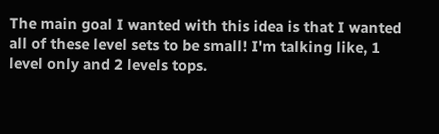The main goal I wanted with this idea is that I wanted all of these level sets to be small! I'm talking like, 1 level only and 2 levels tops.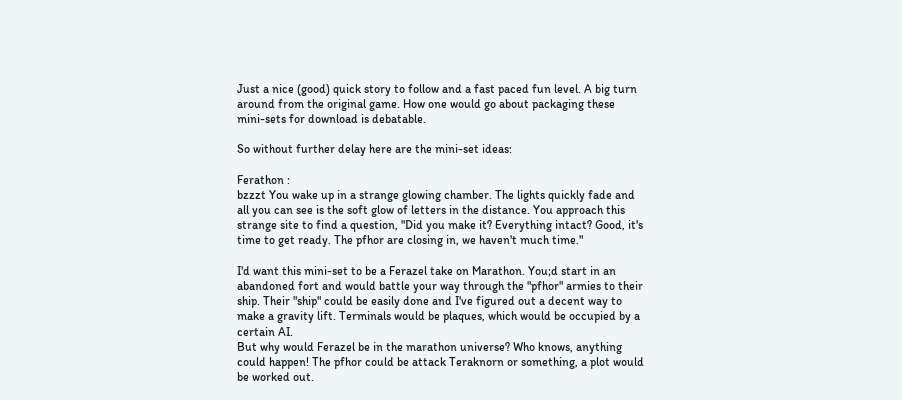Just a nice (good) quick story to follow and a fast paced fun level. A big turn around from the original game. How one would go about packaging these mini-sets for download is debatable.

So without further delay here are the mini-set ideas:

Ferathon :
bzzzt You wake up in a strange glowing chamber. The lights quickly fade and all you can see is the soft glow of letters in the distance. You approach this strange site to find a question, "Did you make it? Everything intact? Good, it's time to get ready. The pfhor are closing in, we haven't much time."

I'd want this mini-set to be a Ferazel take on Marathon. You;d start in an abandoned fort and would battle your way through the "pfhor" armies to their ship. Their "ship" could be easily done and I've figured out a decent way to make a gravity lift. Terminals would be plaques, which would be occupied by a certain AI.
But why would Ferazel be in the marathon universe? Who knows, anything could happen! The pfhor could be attack Teraknorn or something, a plot would be worked out.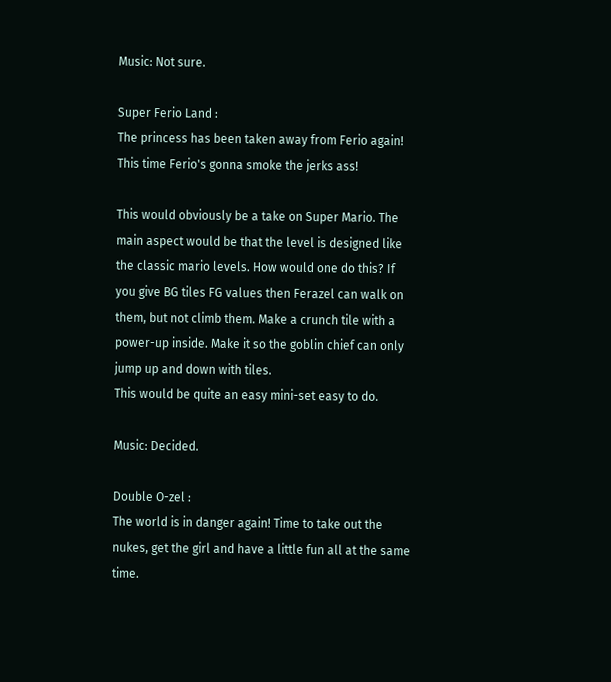Music: Not sure.

Super Ferio Land :
The princess has been taken away from Ferio again! This time Ferio's gonna smoke the jerks ass!

This would obviously be a take on Super Mario. The main aspect would be that the level is designed like the classic mario levels. How would one do this? If you give BG tiles FG values then Ferazel can walk on them, but not climb them. Make a crunch tile with a power-up inside. Make it so the goblin chief can only jump up and down with tiles.
This would be quite an easy mini-set easy to do.

Music: Decided.

Double O-zel :
The world is in danger again! Time to take out the nukes, get the girl and have a little fun all at the same time.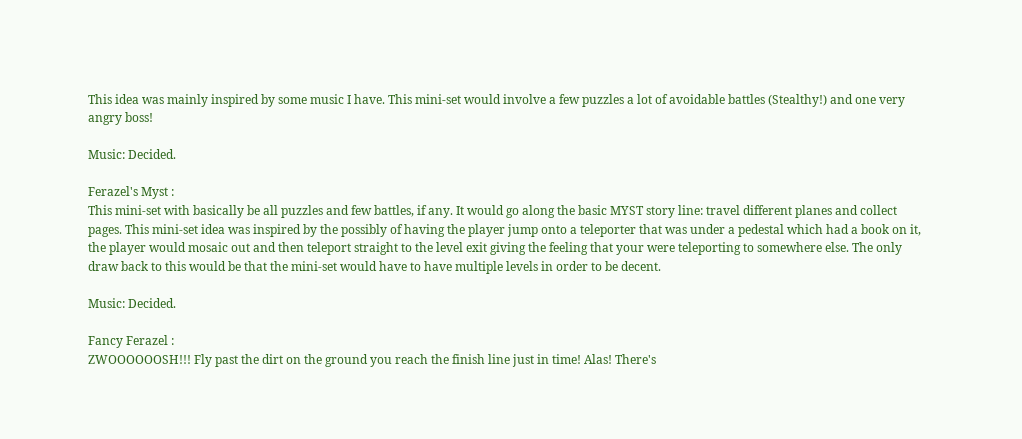This idea was mainly inspired by some music I have. This mini-set would involve a few puzzles a lot of avoidable battles (Stealthy!) and one very angry boss!

Music: Decided.

Ferazel's Myst :
This mini-set with basically be all puzzles and few battles, if any. It would go along the basic MYST story line: travel different planes and collect pages. This mini-set idea was inspired by the possibly of having the player jump onto a teleporter that was under a pedestal which had a book on it, the player would mosaic out and then teleport straight to the level exit giving the feeling that your were teleporting to somewhere else. The only draw back to this would be that the mini-set would have to have multiple levels in order to be decent.

Music: Decided.

Fancy Ferazel :
ZWOOOOOOSH!!! Fly past the dirt on the ground you reach the finish line just in time! Alas! There's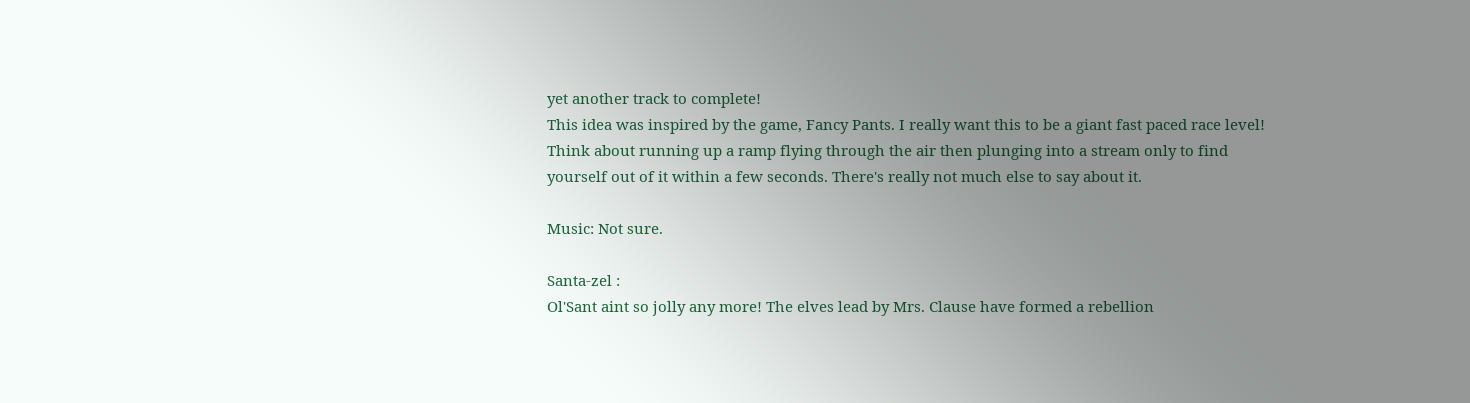yet another track to complete!
This idea was inspired by the game, Fancy Pants. I really want this to be a giant fast paced race level! Think about running up a ramp flying through the air then plunging into a stream only to find yourself out of it within a few seconds. There's really not much else to say about it.

Music: Not sure.

Santa-zel :
Ol'Sant aint so jolly any more! The elves lead by Mrs. Clause have formed a rebellion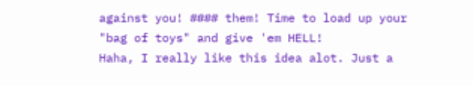against you! #### them! Time to load up your "bag of toys" and give 'em HELL!
Haha, I really like this idea alot. Just a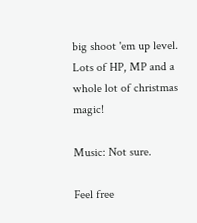big shoot 'em up level. Lots of HP, MP and a whole lot of christmas magic!

Music: Not sure.

Feel free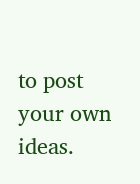to post your own ideas.